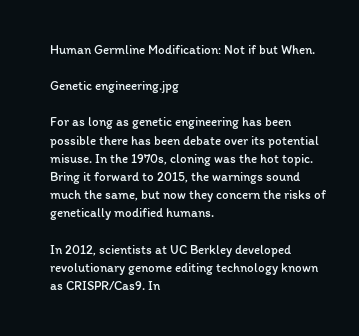Human Germline Modification: Not if but When.

Genetic engineering.jpg

For as long as genetic engineering has been possible there has been debate over its potential misuse. In the 1970s, cloning was the hot topic. Bring it forward to 2015, the warnings sound much the same, but now they concern the risks of genetically modified humans.

In 2012, scientists at UC Berkley developed revolutionary genome editing technology known as CRISPR/Cas9. In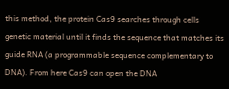this method, the protein Cas9 searches through cells genetic material until it finds the sequence that matches its guide RNA (a programmable sequence complementary to DNA). From here Cas9 can open the DNA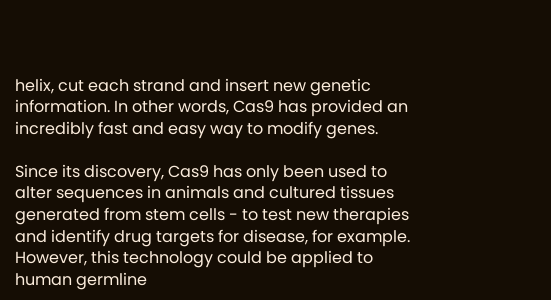helix, cut each strand and insert new genetic information. In other words, Cas9 has provided an incredibly fast and easy way to modify genes.

Since its discovery, Cas9 has only been used to alter sequences in animals and cultured tissues generated from stem cells - to test new therapies and identify drug targets for disease, for example. However, this technology could be applied to human germline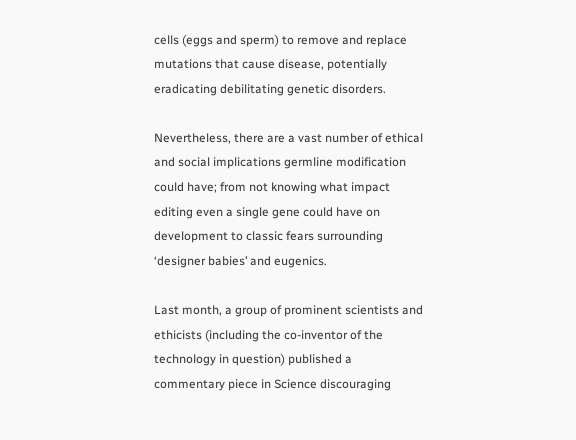cells (eggs and sperm) to remove and replace mutations that cause disease, potentially eradicating debilitating genetic disorders.

Nevertheless, there are a vast number of ethical and social implications germline modification could have; from not knowing what impact editing even a single gene could have on development to classic fears surrounding ‘designer babies’ and eugenics.

Last month, a group of prominent scientists and ethicists (including the co-inventor of the technology in question) published a commentary piece in Science discouraging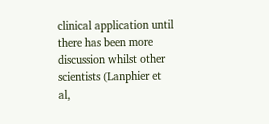clinical application until there has been more discussion whilst other scientists (Lanphier et al,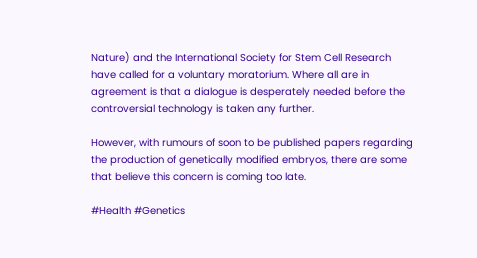Nature) and the International Society for Stem Cell Research have called for a voluntary moratorium. Where all are in agreement is that a dialogue is desperately needed before the controversial technology is taken any further.

However, with rumours of soon to be published papers regarding the production of genetically modified embryos, there are some that believe this concern is coming too late.

#Health #Genetics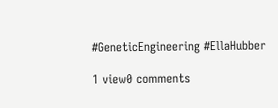#GeneticEngineering #EllaHubber

1 view0 comments